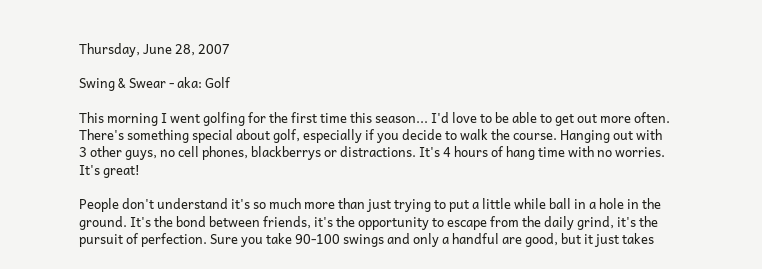Thursday, June 28, 2007

Swing & Swear - aka: Golf

This morning I went golfing for the first time this season... I'd love to be able to get out more often. There's something special about golf, especially if you decide to walk the course. Hanging out with 3 other guys, no cell phones, blackberrys or distractions. It's 4 hours of hang time with no worries. It's great!

People don't understand it's so much more than just trying to put a little while ball in a hole in the ground. It's the bond between friends, it's the opportunity to escape from the daily grind, it's the pursuit of perfection. Sure you take 90-100 swings and only a handful are good, but it just takes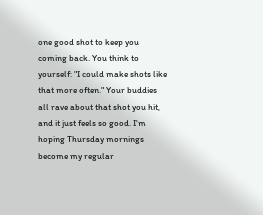one good shot to keep you coming back. You think to yourself: "I could make shots like that more often." Your buddies all rave about that shot you hit, and it just feels so good. I'm hoping Thursday mornings become my regular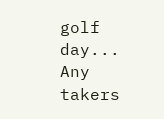golf day... Any takers